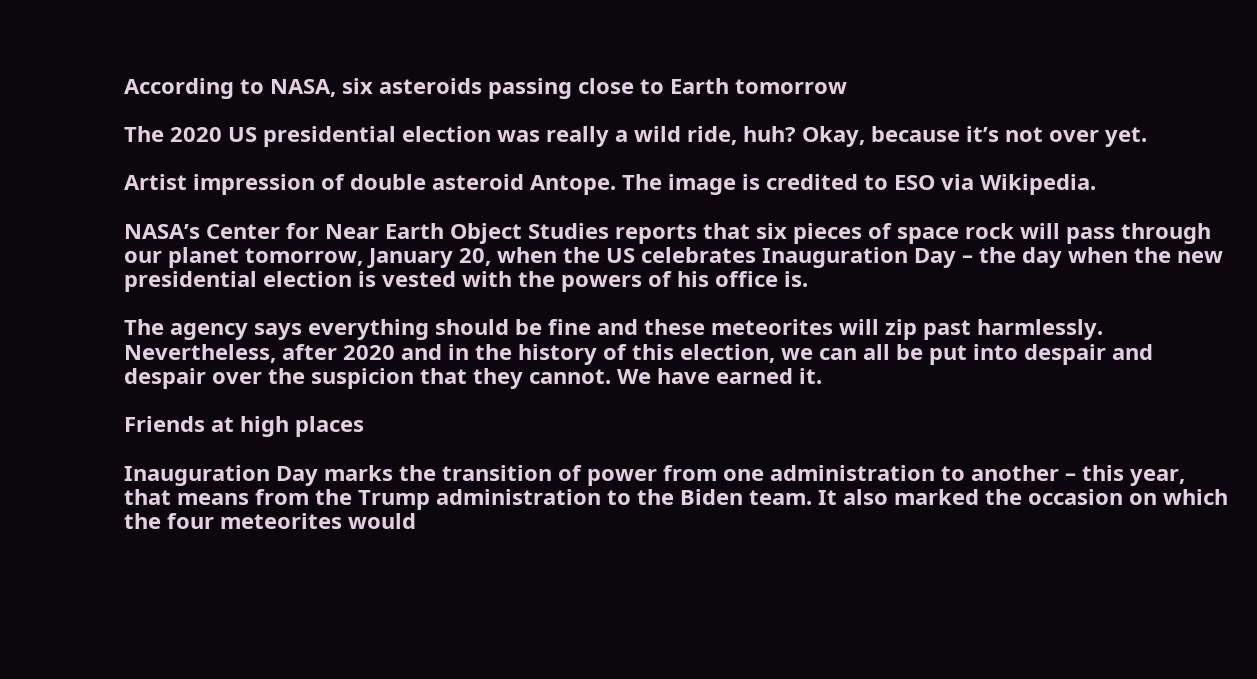According to NASA, six asteroids passing close to Earth tomorrow

The 2020 US presidential election was really a wild ride, huh? Okay, because it’s not over yet.

Artist impression of double asteroid Antope. The image is credited to ESO via Wikipedia.

NASA’s Center for Near Earth Object Studies reports that six pieces of space rock will pass through our planet tomorrow, January 20, when the US celebrates Inauguration Day – the day when the new presidential election is vested with the powers of his office is.

The agency says everything should be fine and these meteorites will zip past harmlessly. Nevertheless, after 2020 and in the history of this election, we can all be put into despair and despair over the suspicion that they cannot. We have earned it.

Friends at high places

Inauguration Day marks the transition of power from one administration to another – this year, that means from the Trump administration to the Biden team. It also marked the occasion on which the four meteorites would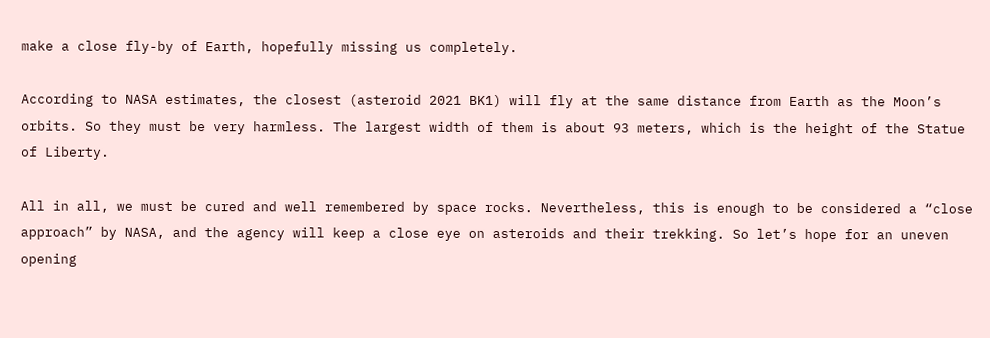make a close fly-by of Earth, hopefully missing us completely.

According to NASA estimates, the closest (asteroid 2021 BK1) will fly at the same distance from Earth as the Moon’s orbits. So they must be very harmless. The largest width of them is about 93 meters, which is the height of the Statue of Liberty.

All in all, we must be cured and well remembered by space rocks. Nevertheless, this is enough to be considered a “close approach” by NASA, and the agency will keep a close eye on asteroids and their trekking. So let’s hope for an uneven opening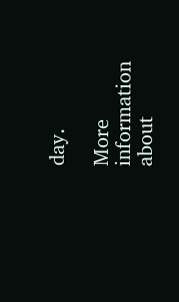day.

More information about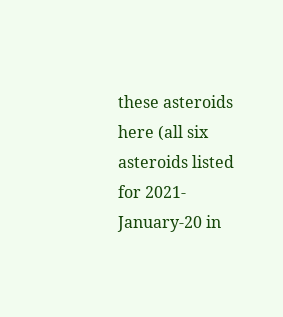these asteroids here (all six asteroids listed for 2021-January-20 in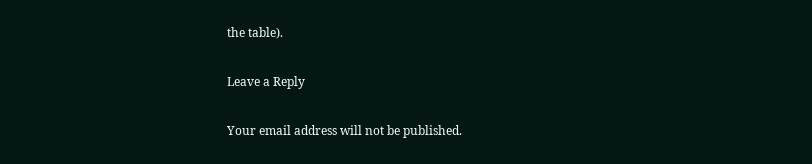the table).

Leave a Reply

Your email address will not be published.